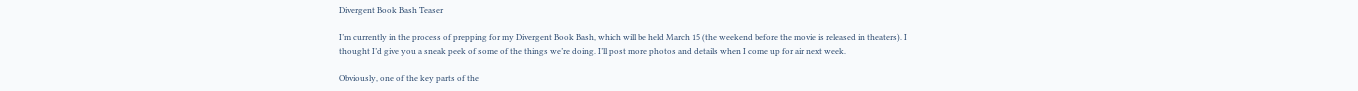Divergent Book Bash Teaser

I’m currently in the process of prepping for my Divergent Book Bash, which will be held March 15 (the weekend before the movie is released in theaters). I thought I’d give you a sneak peek of some of the things we’re doing. I’ll post more photos and details when I come up for air next week.

Obviously, one of the key parts of the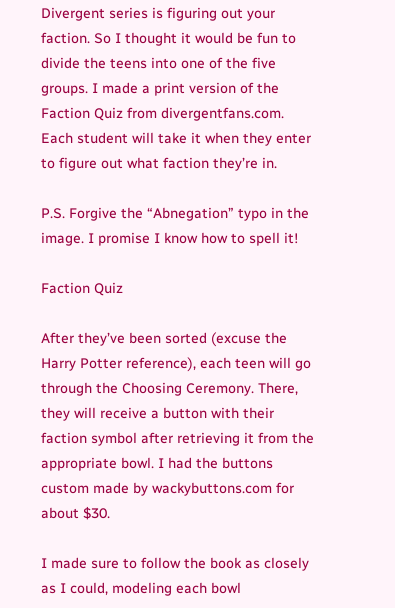Divergent series is figuring out your faction. So I thought it would be fun to divide the teens into one of the five groups. I made a print version of the Faction Quiz from divergentfans.com. Each student will take it when they enter to figure out what faction they’re in.

P.S. Forgive the “Abnegation” typo in the image. I promise I know how to spell it!

Faction Quiz

After they’ve been sorted (excuse the Harry Potter reference), each teen will go through the Choosing Ceremony. There, they will receive a button with their faction symbol after retrieving it from the appropriate bowl. I had the buttons custom made by wackybuttons.com for about $30.

I made sure to follow the book as closely as I could, modeling each bowl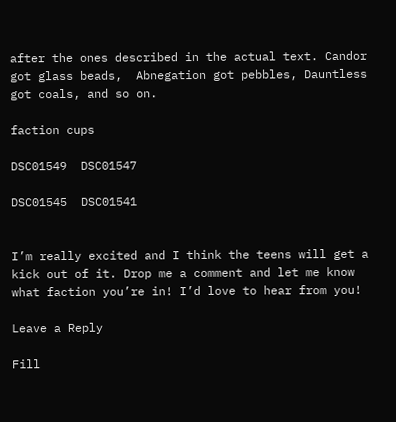after the ones described in the actual text. Candor got glass beads,  Abnegation got pebbles, Dauntless got coals, and so on.

faction cups

DSC01549  DSC01547

DSC01545  DSC01541


I’m really excited and I think the teens will get a kick out of it. Drop me a comment and let me know what faction you’re in! I’d love to hear from you!

Leave a Reply

Fill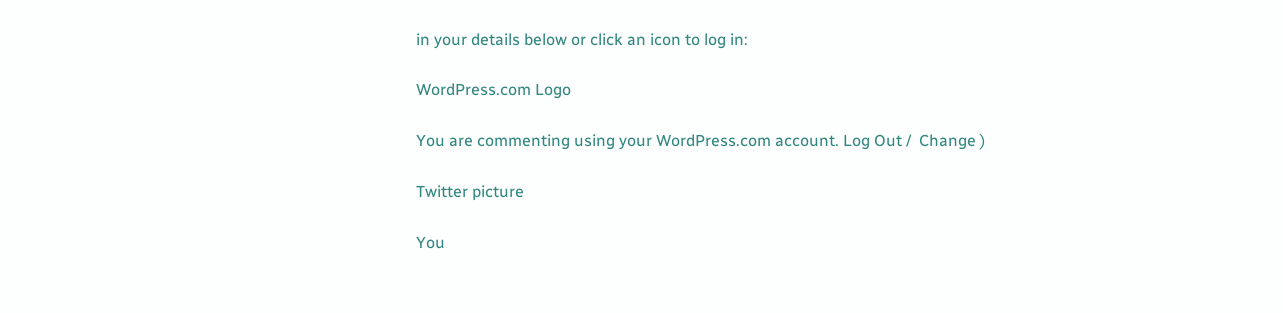in your details below or click an icon to log in:

WordPress.com Logo

You are commenting using your WordPress.com account. Log Out /  Change )

Twitter picture

You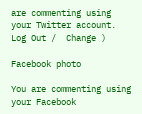are commenting using your Twitter account. Log Out /  Change )

Facebook photo

You are commenting using your Facebook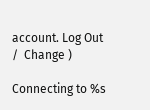account. Log Out /  Change )

Connecting to %s